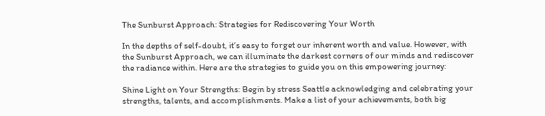The Sunburst Approach: Strategies for Rediscovering Your Worth

In the depths of self-doubt, it’s easy to forget our inherent worth and value. However, with the Sunburst Approach, we can illuminate the darkest corners of our minds and rediscover the radiance within. Here are the strategies to guide you on this empowering journey:

Shine Light on Your Strengths: Begin by stress Seattle acknowledging and celebrating your strengths, talents, and accomplishments. Make a list of your achievements, both big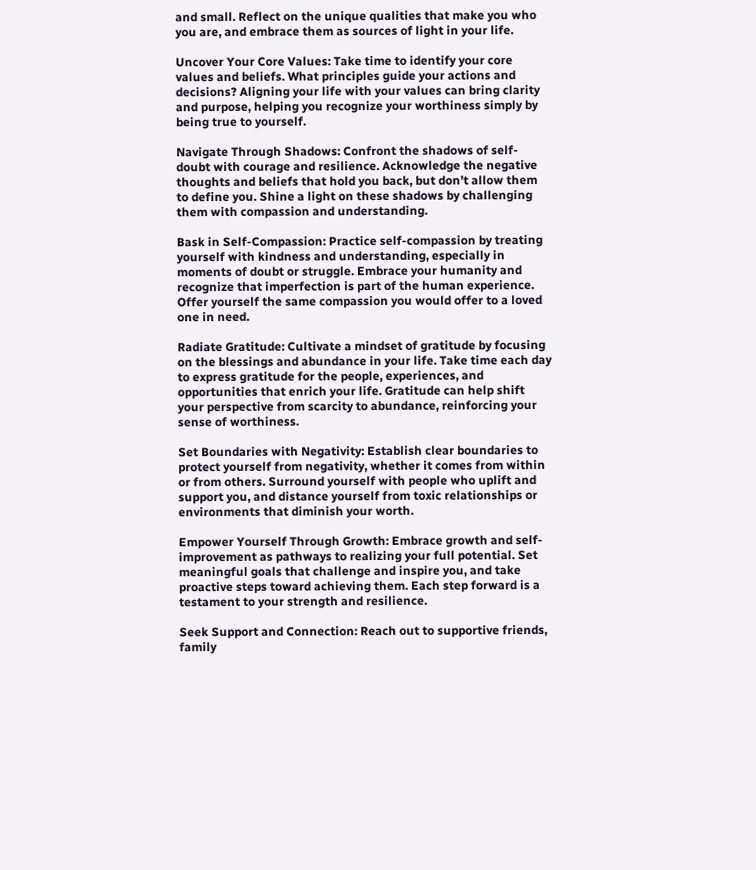and small. Reflect on the unique qualities that make you who you are, and embrace them as sources of light in your life.

Uncover Your Core Values: Take time to identify your core values and beliefs. What principles guide your actions and decisions? Aligning your life with your values can bring clarity and purpose, helping you recognize your worthiness simply by being true to yourself.

Navigate Through Shadows: Confront the shadows of self-doubt with courage and resilience. Acknowledge the negative thoughts and beliefs that hold you back, but don’t allow them to define you. Shine a light on these shadows by challenging them with compassion and understanding.

Bask in Self-Compassion: Practice self-compassion by treating yourself with kindness and understanding, especially in moments of doubt or struggle. Embrace your humanity and recognize that imperfection is part of the human experience. Offer yourself the same compassion you would offer to a loved one in need.

Radiate Gratitude: Cultivate a mindset of gratitude by focusing on the blessings and abundance in your life. Take time each day to express gratitude for the people, experiences, and opportunities that enrich your life. Gratitude can help shift your perspective from scarcity to abundance, reinforcing your sense of worthiness.

Set Boundaries with Negativity: Establish clear boundaries to protect yourself from negativity, whether it comes from within or from others. Surround yourself with people who uplift and support you, and distance yourself from toxic relationships or environments that diminish your worth.

Empower Yourself Through Growth: Embrace growth and self-improvement as pathways to realizing your full potential. Set meaningful goals that challenge and inspire you, and take proactive steps toward achieving them. Each step forward is a testament to your strength and resilience.

Seek Support and Connection: Reach out to supportive friends, family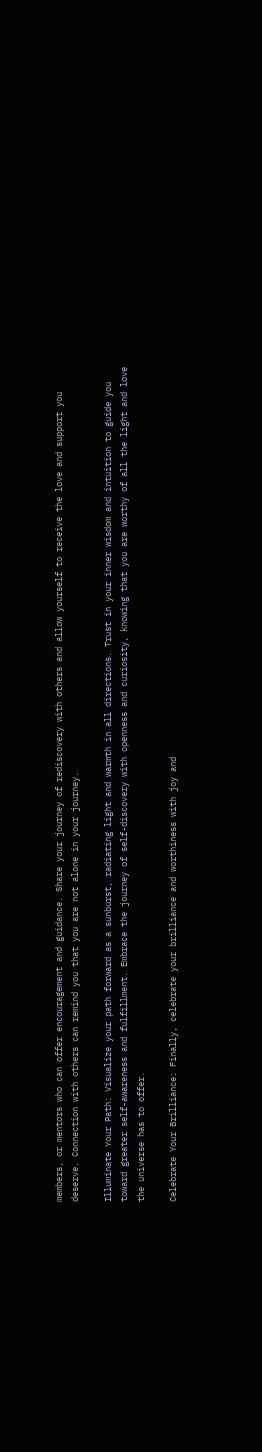members, or mentors who can offer encouragement and guidance. Share your journey of rediscovery with others and allow yourself to receive the love and support you deserve. Connection with others can remind you that you are not alone in your journey.

Illuminate Your Path: Visualize your path forward as a sunburst, radiating light and warmth in all directions. Trust in your inner wisdom and intuition to guide you toward greater self-awareness and fulfillment. Embrace the journey of self-discovery with openness and curiosity, knowing that you are worthy of all the light and love the universe has to offer.

Celebrate Your Brilliance: Finally, celebrate your brilliance and worthiness with joy and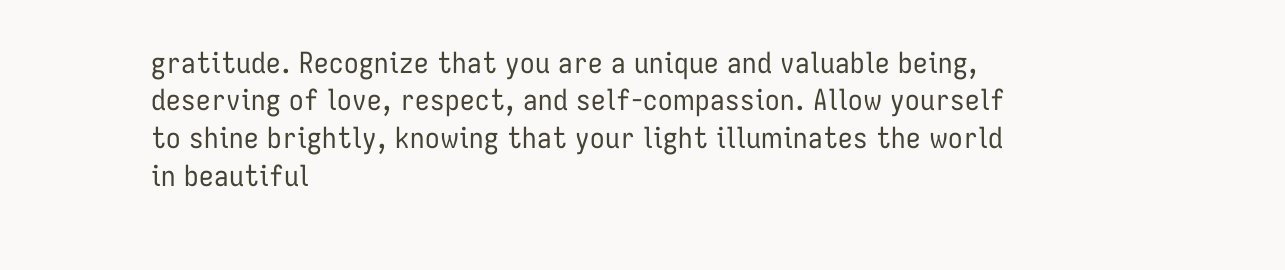gratitude. Recognize that you are a unique and valuable being, deserving of love, respect, and self-compassion. Allow yourself to shine brightly, knowing that your light illuminates the world in beautiful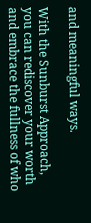and meaningful ways.

With the Sunburst Approach, you can rediscover your worth and embrace the fullness of who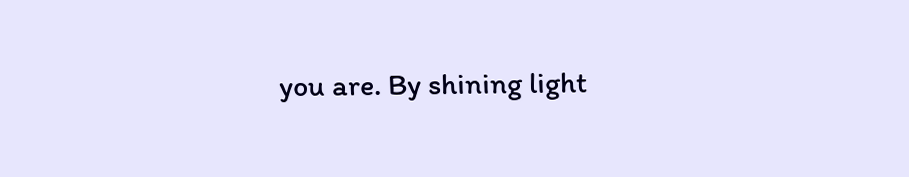you are. By shining light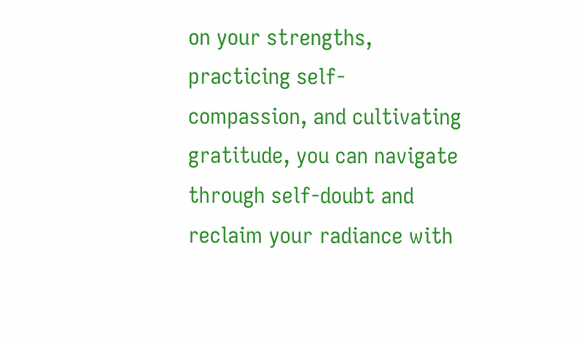on your strengths, practicing self-compassion, and cultivating gratitude, you can navigate through self-doubt and reclaim your radiance with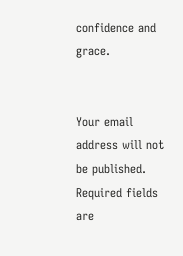confidence and grace.


Your email address will not be published. Required fields are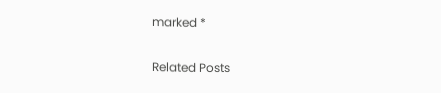marked *

Related Posts